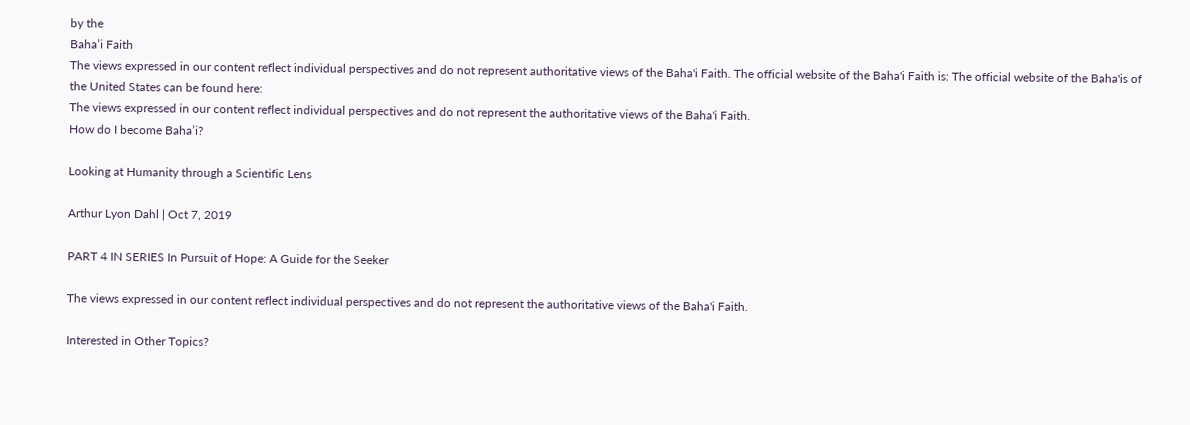by the
Baha’i Faith
The views expressed in our content reflect individual perspectives and do not represent authoritative views of the Baha'i Faith. The official website of the Baha'i Faith is: The official website of the Baha'is of the United States can be found here:
The views expressed in our content reflect individual perspectives and do not represent the authoritative views of the Baha'i Faith.
How do I become Baha’i?

Looking at Humanity through a Scientific Lens

Arthur Lyon Dahl | Oct 7, 2019

PART 4 IN SERIES In Pursuit of Hope: A Guide for the Seeker

The views expressed in our content reflect individual perspectives and do not represent the authoritative views of the Baha'i Faith.

Interested in Other Topics?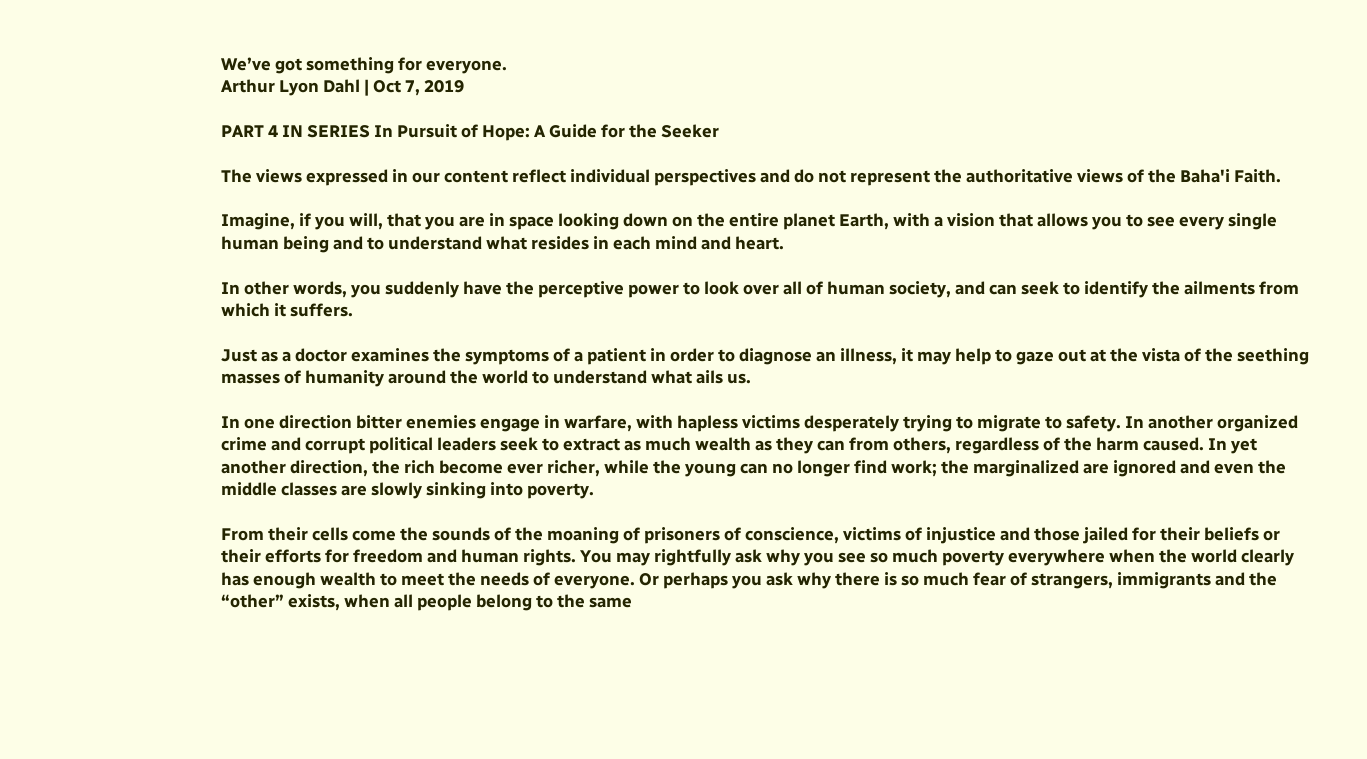We’ve got something for everyone.
Arthur Lyon Dahl | Oct 7, 2019

PART 4 IN SERIES In Pursuit of Hope: A Guide for the Seeker

The views expressed in our content reflect individual perspectives and do not represent the authoritative views of the Baha'i Faith.

Imagine, if you will, that you are in space looking down on the entire planet Earth, with a vision that allows you to see every single human being and to understand what resides in each mind and heart.

In other words, you suddenly have the perceptive power to look over all of human society, and can seek to identify the ailments from which it suffers.

Just as a doctor examines the symptoms of a patient in order to diagnose an illness, it may help to gaze out at the vista of the seething masses of humanity around the world to understand what ails us.

In one direction bitter enemies engage in warfare, with hapless victims desperately trying to migrate to safety. In another organized crime and corrupt political leaders seek to extract as much wealth as they can from others, regardless of the harm caused. In yet another direction, the rich become ever richer, while the young can no longer find work; the marginalized are ignored and even the middle classes are slowly sinking into poverty.

From their cells come the sounds of the moaning of prisoners of conscience, victims of injustice and those jailed for their beliefs or their efforts for freedom and human rights. You may rightfully ask why you see so much poverty everywhere when the world clearly has enough wealth to meet the needs of everyone. Or perhaps you ask why there is so much fear of strangers, immigrants and the “other” exists, when all people belong to the same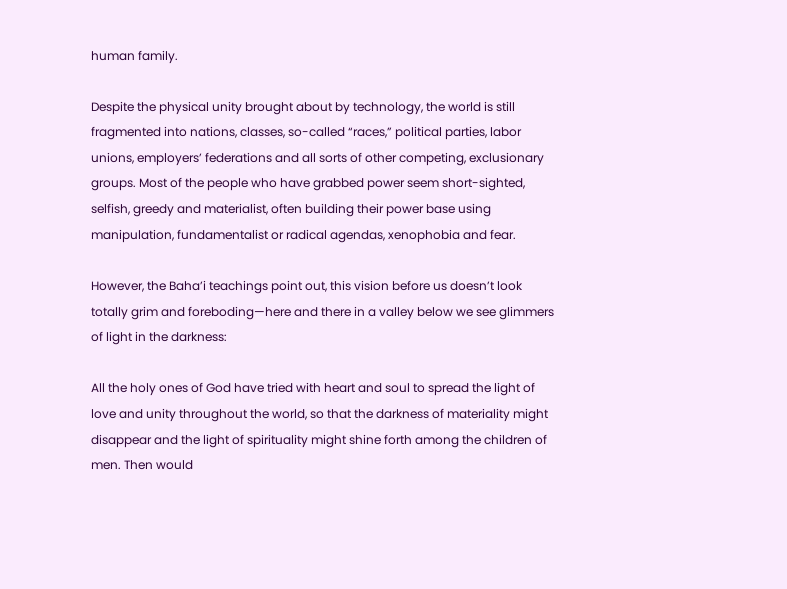human family.

Despite the physical unity brought about by technology, the world is still fragmented into nations, classes, so-called “races,” political parties, labor unions, employers’ federations and all sorts of other competing, exclusionary groups. Most of the people who have grabbed power seem short-sighted, selfish, greedy and materialist, often building their power base using manipulation, fundamentalist or radical agendas, xenophobia and fear.

However, the Baha’i teachings point out, this vision before us doesn’t look totally grim and foreboding—here and there in a valley below we see glimmers of light in the darkness:

All the holy ones of God have tried with heart and soul to spread the light of love and unity throughout the world, so that the darkness of materiality might disappear and the light of spirituality might shine forth among the children of men. Then would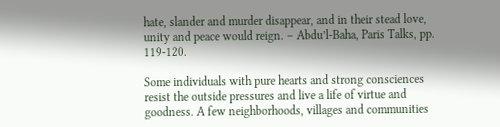hate, slander and murder disappear, and in their stead love, unity and peace would reign. – Abdu’l-Baha, Paris Talks, pp. 119-120.

Some individuals with pure hearts and strong consciences resist the outside pressures and live a life of virtue and goodness. A few neighborhoods, villages and communities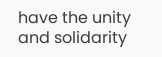have the unity and solidarity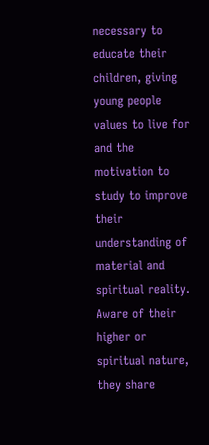necessary to educate their children, giving young people values to live for and the motivation to study to improve their understanding of material and spiritual reality. Aware of their higher or spiritual nature, they share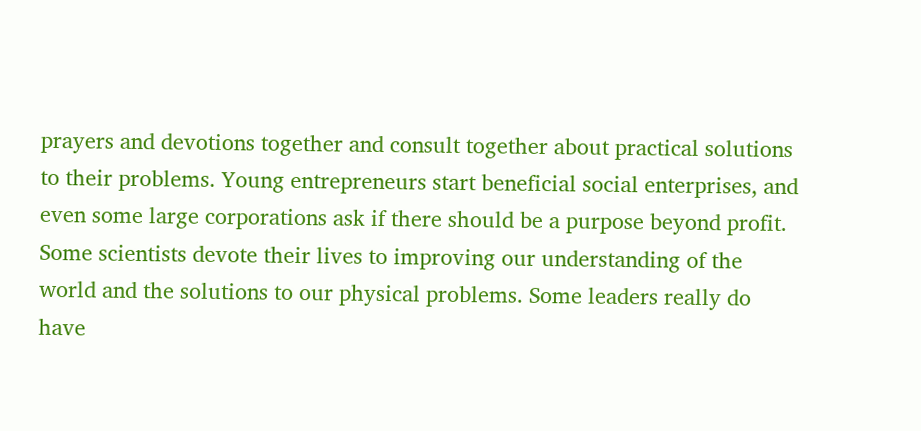prayers and devotions together and consult together about practical solutions to their problems. Young entrepreneurs start beneficial social enterprises, and even some large corporations ask if there should be a purpose beyond profit. Some scientists devote their lives to improving our understanding of the world and the solutions to our physical problems. Some leaders really do have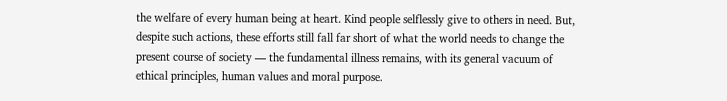the welfare of every human being at heart. Kind people selflessly give to others in need. But, despite such actions, these efforts still fall far short of what the world needs to change the present course of society — the fundamental illness remains, with its general vacuum of ethical principles, human values and moral purpose.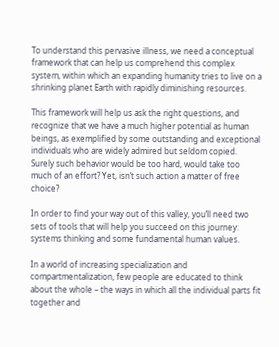To understand this pervasive illness, we need a conceptual framework that can help us comprehend this complex system, within which an expanding humanity tries to live on a shrinking planet Earth with rapidly diminishing resources.

This framework will help us ask the right questions, and recognize that we have a much higher potential as human beings, as exemplified by some outstanding and exceptional individuals who are widely admired but seldom copied. Surely such behavior would be too hard, would take too much of an effort? Yet, isn’t such action a matter of free choice?

In order to find your way out of this valley, you’ll need two sets of tools that will help you succeed on this journey: systems thinking and some fundamental human values.

In a world of increasing specialization and compartmentalization, few people are educated to think about the whole – the ways in which all the individual parts fit together and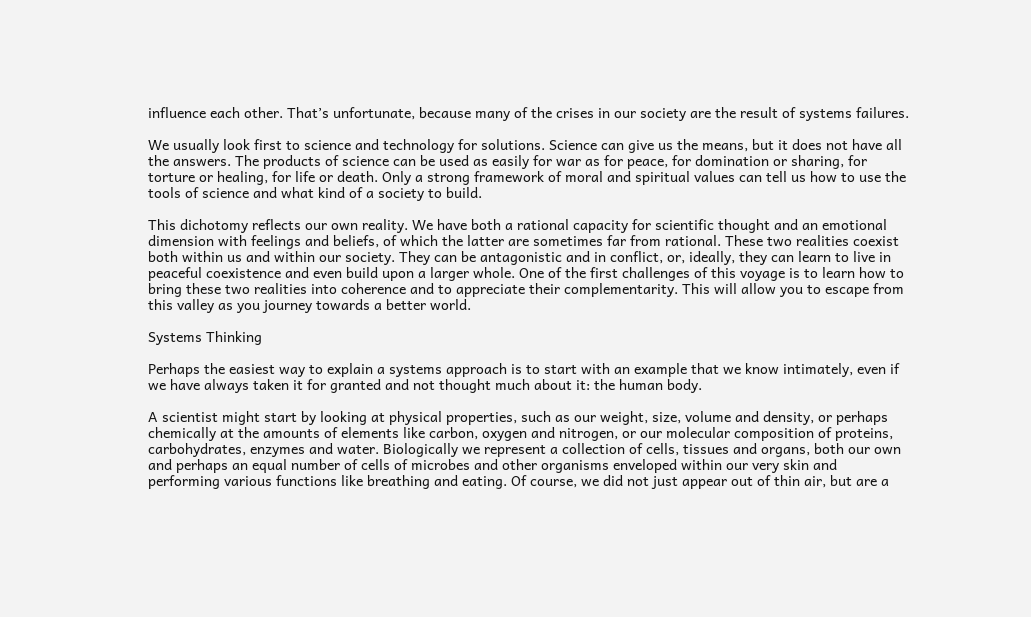influence each other. That’s unfortunate, because many of the crises in our society are the result of systems failures.

We usually look first to science and technology for solutions. Science can give us the means, but it does not have all the answers. The products of science can be used as easily for war as for peace, for domination or sharing, for torture or healing, for life or death. Only a strong framework of moral and spiritual values can tell us how to use the tools of science and what kind of a society to build.

This dichotomy reflects our own reality. We have both a rational capacity for scientific thought and an emotional dimension with feelings and beliefs, of which the latter are sometimes far from rational. These two realities coexist both within us and within our society. They can be antagonistic and in conflict, or, ideally, they can learn to live in peaceful coexistence and even build upon a larger whole. One of the first challenges of this voyage is to learn how to bring these two realities into coherence and to appreciate their complementarity. This will allow you to escape from this valley as you journey towards a better world.

Systems Thinking

Perhaps the easiest way to explain a systems approach is to start with an example that we know intimately, even if we have always taken it for granted and not thought much about it: the human body.

A scientist might start by looking at physical properties, such as our weight, size, volume and density, or perhaps chemically at the amounts of elements like carbon, oxygen and nitrogen, or our molecular composition of proteins, carbohydrates, enzymes and water. Biologically we represent a collection of cells, tissues and organs, both our own and perhaps an equal number of cells of microbes and other organisms enveloped within our very skin and performing various functions like breathing and eating. Of course, we did not just appear out of thin air, but are a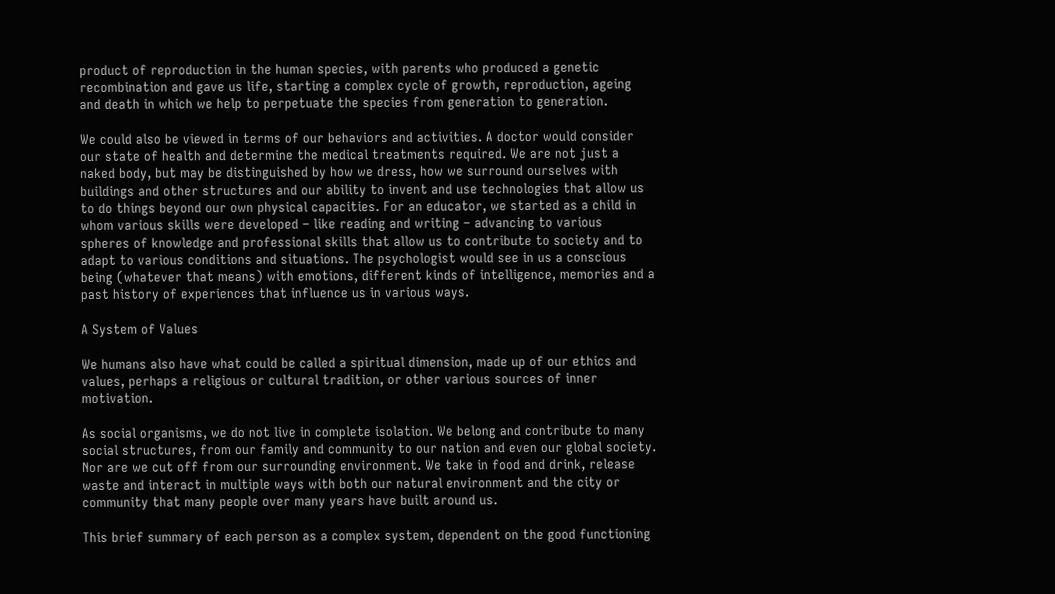product of reproduction in the human species, with parents who produced a genetic recombination and gave us life, starting a complex cycle of growth, reproduction, ageing and death in which we help to perpetuate the species from generation to generation.

We could also be viewed in terms of our behaviors and activities. A doctor would consider our state of health and determine the medical treatments required. We are not just a naked body, but may be distinguished by how we dress, how we surround ourselves with buildings and other structures and our ability to invent and use technologies that allow us to do things beyond our own physical capacities. For an educator, we started as a child in whom various skills were developed – like reading and writing – advancing to various spheres of knowledge and professional skills that allow us to contribute to society and to adapt to various conditions and situations. The psychologist would see in us a conscious being (whatever that means) with emotions, different kinds of intelligence, memories and a past history of experiences that influence us in various ways.

A System of Values

We humans also have what could be called a spiritual dimension, made up of our ethics and values, perhaps a religious or cultural tradition, or other various sources of inner motivation.

As social organisms, we do not live in complete isolation. We belong and contribute to many social structures, from our family and community to our nation and even our global society. Nor are we cut off from our surrounding environment. We take in food and drink, release waste and interact in multiple ways with both our natural environment and the city or community that many people over many years have built around us.

This brief summary of each person as a complex system, dependent on the good functioning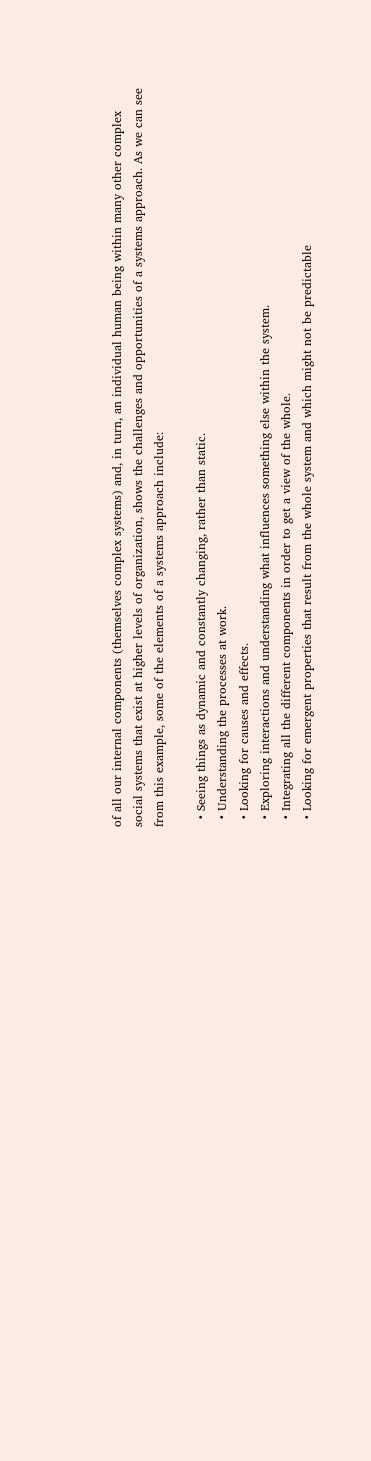of all our internal components (themselves complex systems) and, in turn, an individual human being within many other complex social systems that exist at higher levels of organization, shows the challenges and opportunities of a systems approach. As we can see from this example, some of the elements of a systems approach include:

  • Seeing things as dynamic and constantly changing, rather than static.
  • Understanding the processes at work.
  • Looking for causes and effects.
  • Exploring interactions and understanding what influences something else within the system.
  • Integrating all the different components in order to get a view of the whole.
  • Looking for emergent properties that result from the whole system and which might not be predictable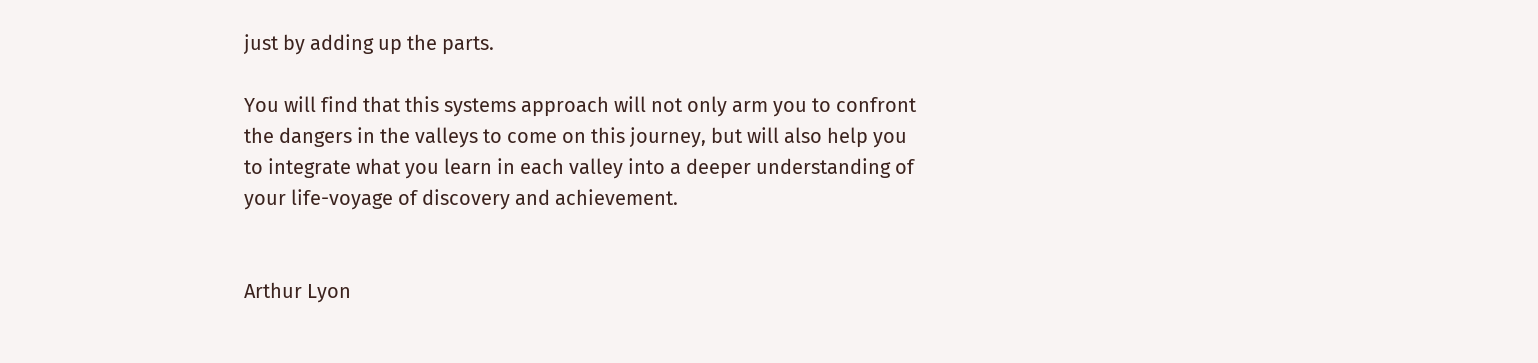just by adding up the parts.

You will find that this systems approach will not only arm you to confront the dangers in the valleys to come on this journey, but will also help you to integrate what you learn in each valley into a deeper understanding of your life-voyage of discovery and achievement.


Arthur Lyon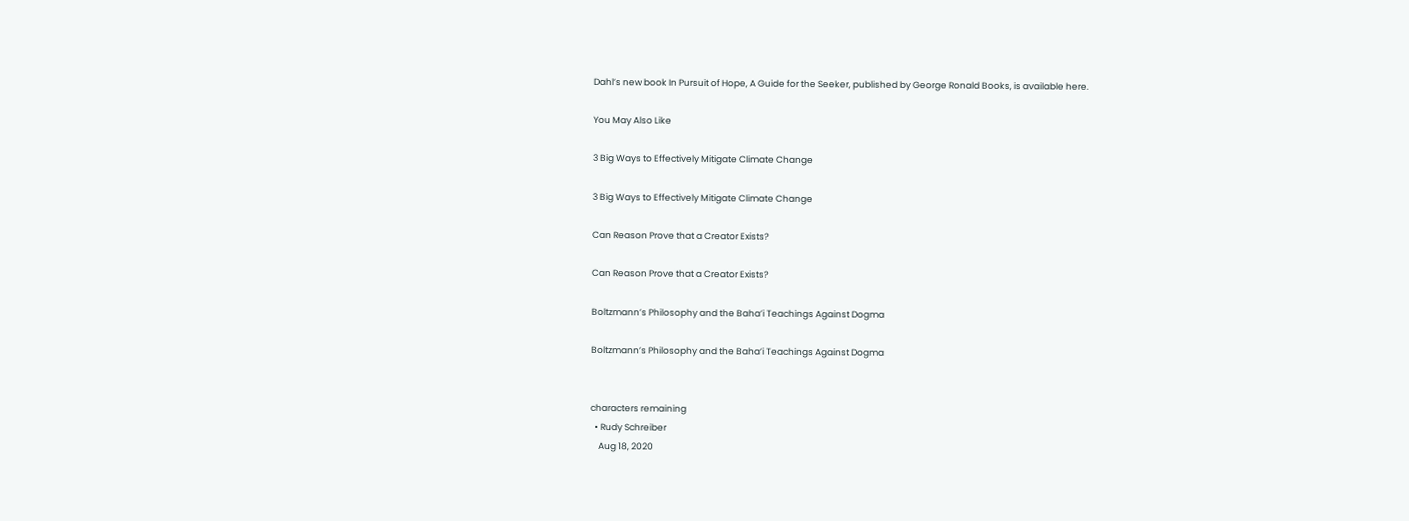Dahl’s new book In Pursuit of Hope, A Guide for the Seeker, published by George Ronald Books, is available here.

You May Also Like

3 Big Ways to Effectively Mitigate Climate Change

3 Big Ways to Effectively Mitigate Climate Change

Can Reason Prove that a Creator Exists?

Can Reason Prove that a Creator Exists?

Boltzmann’s Philosophy and the Baha’i Teachings Against Dogma

Boltzmann’s Philosophy and the Baha’i Teachings Against Dogma


characters remaining
  • Rudy Schreiber
    Aug 18, 2020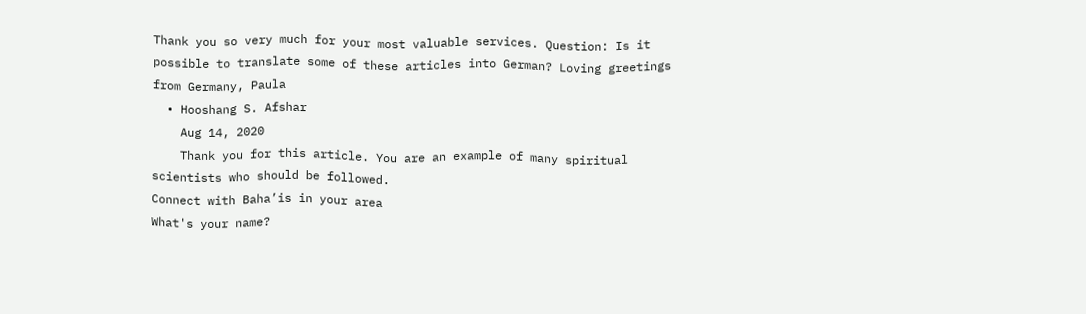Thank you so very much for your most valuable services. Question: Is it possible to translate some of these articles into German? Loving greetings from Germany, Paula
  • Hooshang S. Afshar
    Aug 14, 2020
    Thank you for this article. You are an example of many spiritual scientists who should be followed.
Connect with Baha’is in your area
What's your name?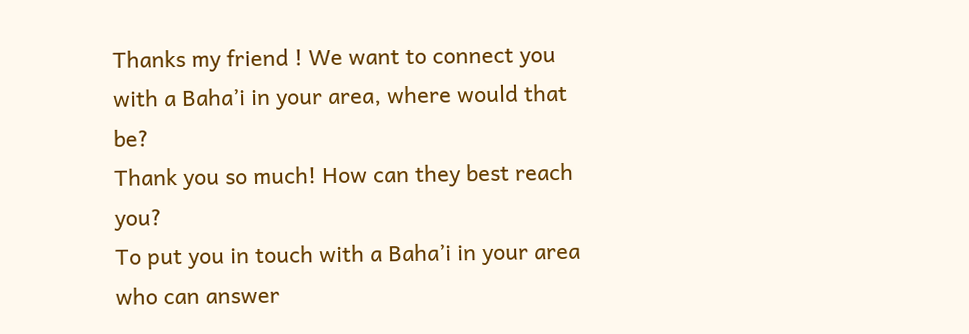Thanks my friend ! We want to connect you with a Baha’i in your area, where would that be?
Thank you so much! How can they best reach you?
To put you in touch with a Baha’i in your area who can answer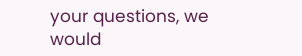your questions, we would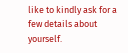like to kindly ask for a few details about yourself.